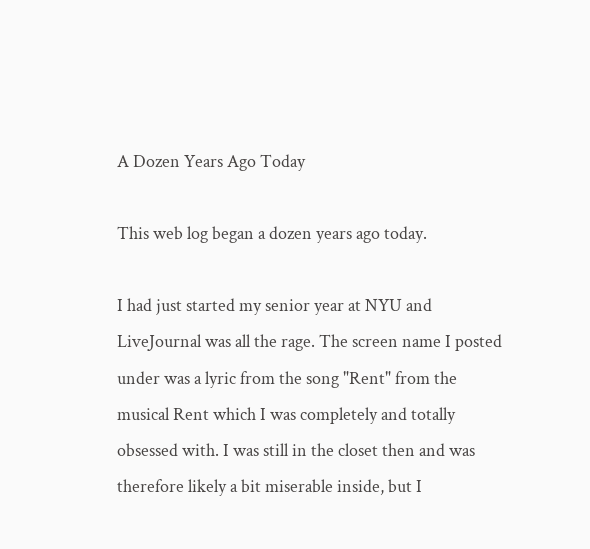A Dozen Years Ago Today

This web log began a dozen years ago today.

I had just started my senior year at NYU and LiveJournal was all the rage. The screen name I posted under was a lyric from the song "Rent" from the musical Rent which I was completely and totally obsessed with. I was still in the closet then and was therefore likely a bit miserable inside, but I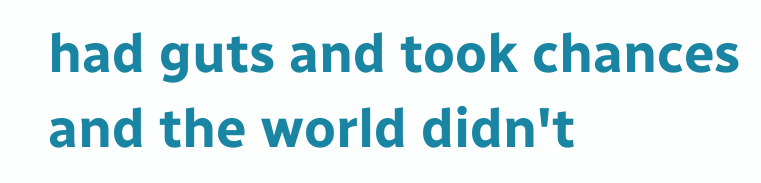had guts and took chances and the world didn't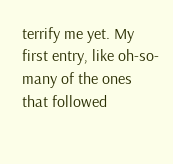terrify me yet. My first entry, like oh-so-many of the ones that followed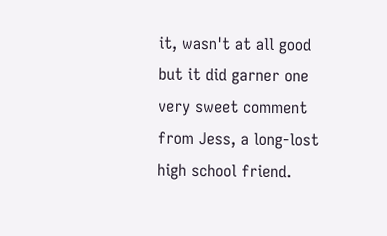it, wasn't at all good but it did garner one very sweet comment from Jess, a long-lost high school friend.